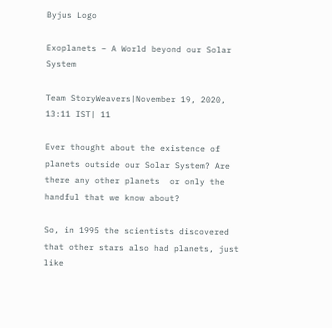Byjus Logo

Exoplanets – A World beyond our Solar System

Team StoryWeavers|November 19, 2020, 13:11 IST| 11

Ever thought about the existence of planets outside our Solar System? Are there any other planets  or only the handful that we know about?

So, in 1995 the scientists discovered that other stars also had planets, just like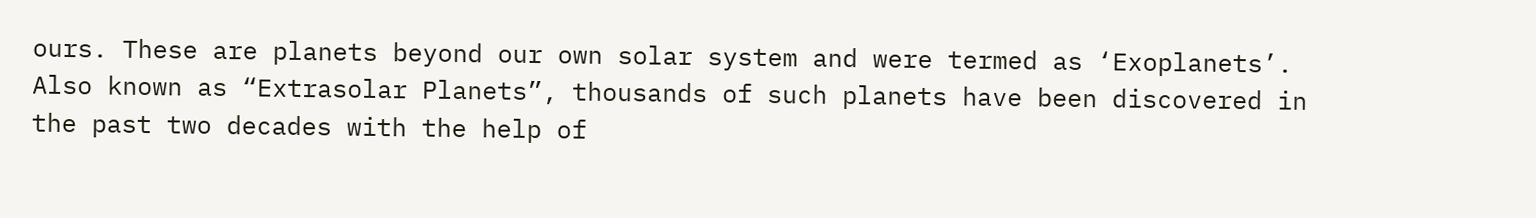ours. These are planets beyond our own solar system and were termed as ‘Exoplanets’. Also known as “Extrasolar Planets”, thousands of such planets have been discovered in the past two decades with the help of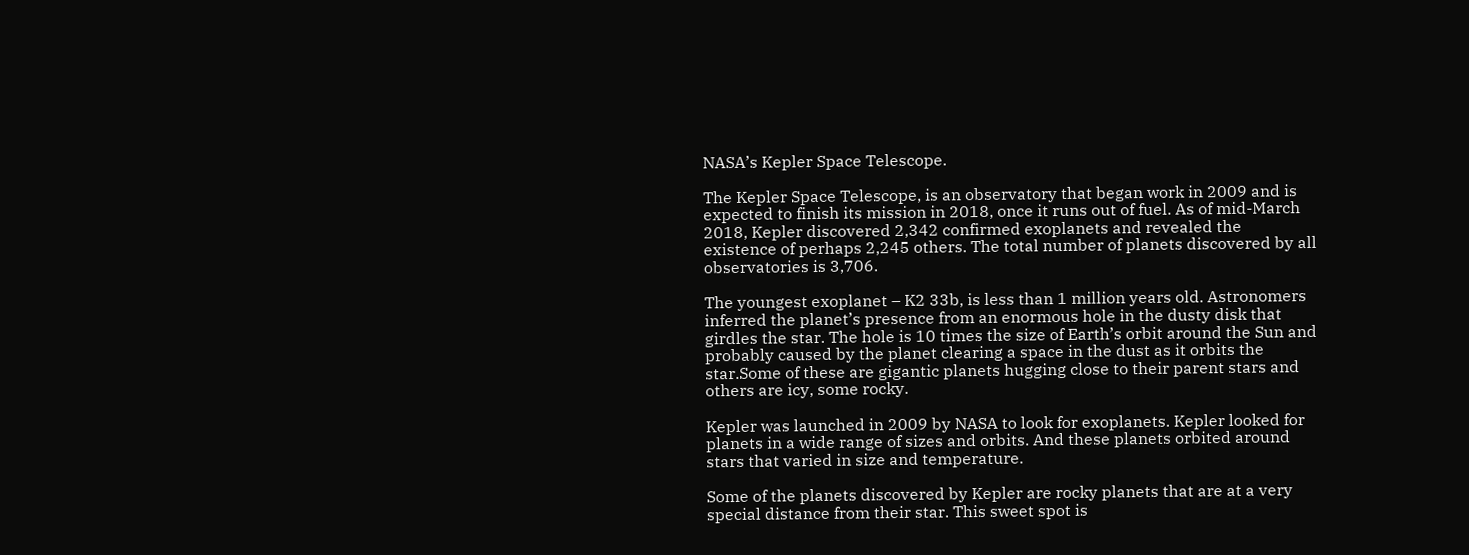NASA’s Kepler Space Telescope.

The Kepler Space Telescope, is an observatory that began work in 2009 and is expected to finish its mission in 2018, once it runs out of fuel. As of mid-March 2018, Kepler discovered 2,342 confirmed exoplanets and revealed the existence of perhaps 2,245 others. The total number of planets discovered by all observatories is 3,706.

The youngest exoplanet – K2 33b, is less than 1 million years old. Astronomers inferred the planet’s presence from an enormous hole in the dusty disk that girdles the star. The hole is 10 times the size of Earth’s orbit around the Sun and probably caused by the planet clearing a space in the dust as it orbits the star.Some of these are gigantic planets hugging close to their parent stars and others are icy, some rocky.

Kepler was launched in 2009 by NASA to look for exoplanets. Kepler looked for planets in a wide range of sizes and orbits. And these planets orbited around stars that varied in size and temperature.

Some of the planets discovered by Kepler are rocky planets that are at a very special distance from their star. This sweet spot is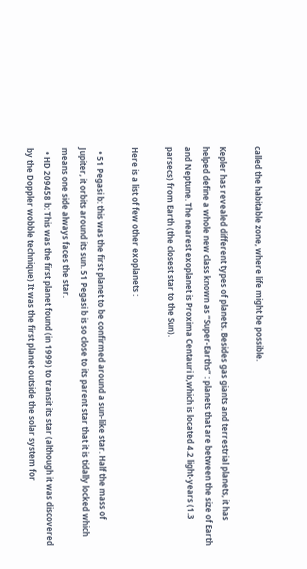called the habitable zone, where life might be possible.

Kepler has revealed different types of planets. Besides gas giants and terrestrial planets, it has helped define a whole new class known as “Super-Earths” : planets that are between the size of Earth and Neptune. The nearest exoplanet is Proxima Centauri b,which is located 4.2 light-years (1.3 parsecs) from Earth (the closest star to the Sun).

Here is a list of few other exoplanets :

  • 51 Pegasi b: this was the first planet to be confirmed around a sun-like star. Half the mass of Jupiter, it orbits around its sun. 51 Pegasi b is so close to its parent star that it is tidally locked which means one side always faces the star.
  • HD 209458 b: This was the first planet found (in 1999) to transit its star (although it was discovered by the Doppler wobble technique) It was the first planet outside the solar system for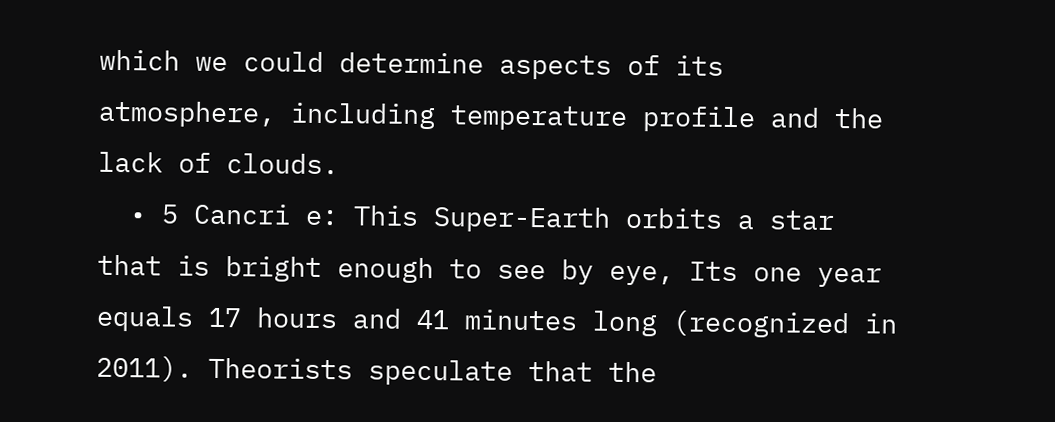which we could determine aspects of its atmosphere, including temperature profile and the lack of clouds.
  • 5 Cancri e: This Super-Earth orbits a star that is bright enough to see by eye, Its one year equals 17 hours and 41 minutes long (recognized in 2011). Theorists speculate that the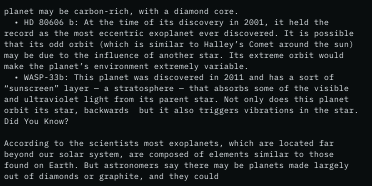planet may be carbon-rich, with a diamond core.
  • HD 80606 b: At the time of its discovery in 2001, it held the record as the most eccentric exoplanet ever discovered. It is possible that its odd orbit (which is similar to Halley’s Comet around the sun) may be due to the influence of another star. Its extreme orbit would make the planet’s environment extremely variable.
  • WASP-33b: This planet was discovered in 2011 and has a sort of “sunscreen” layer — a stratosphere — that absorbs some of the visible and ultraviolet light from its parent star. Not only does this planet orbit its star, backwards  but it also triggers vibrations in the star.
Did You Know?

According to the scientists most exoplanets, which are located far beyond our solar system, are composed of elements similar to those found on Earth. But astronomers say there may be planets made largely out of diamonds or graphite, and they could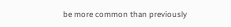be more common than previously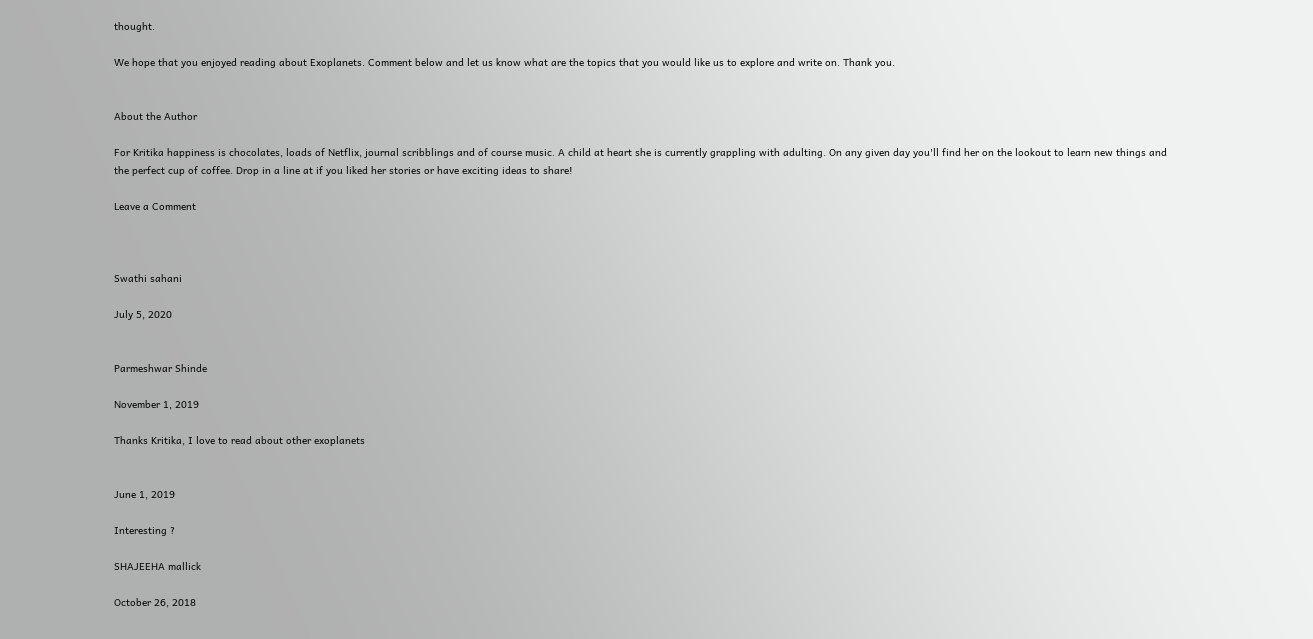thought.

We hope that you enjoyed reading about Exoplanets. Comment below and let us know what are the topics that you would like us to explore and write on. Thank you.


About the Author

For Kritika happiness is chocolates, loads of Netflix, journal scribblings and of course music. A child at heart she is currently grappling with adulting. On any given day you'll find her on the lookout to learn new things and the perfect cup of coffee. Drop in a line at if you liked her stories or have exciting ideas to share!

Leave a Comment



Swathi sahani

July 5, 2020


Parmeshwar Shinde

November 1, 2019

Thanks Kritika, I love to read about other exoplanets


June 1, 2019

Interesting ?

SHAJEEHA mallick

October 26, 2018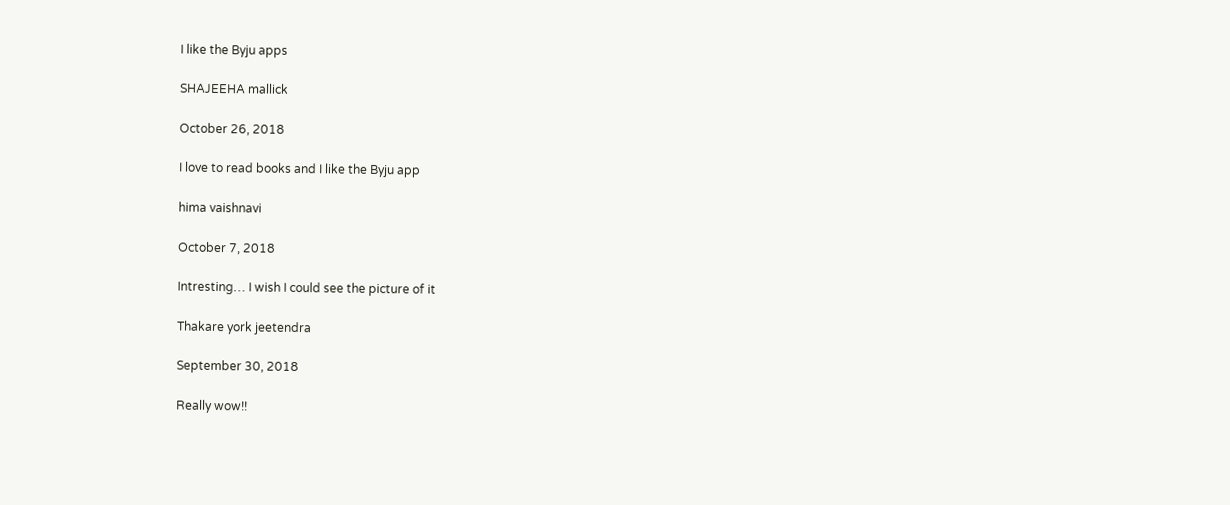I like the Byju apps

SHAJEEHA mallick

October 26, 2018

I love to read books and I like the Byju app

hima vaishnavi

October 7, 2018

Intresting… I wish I could see the picture of it

Thakare york jeetendra

September 30, 2018

Really wow!!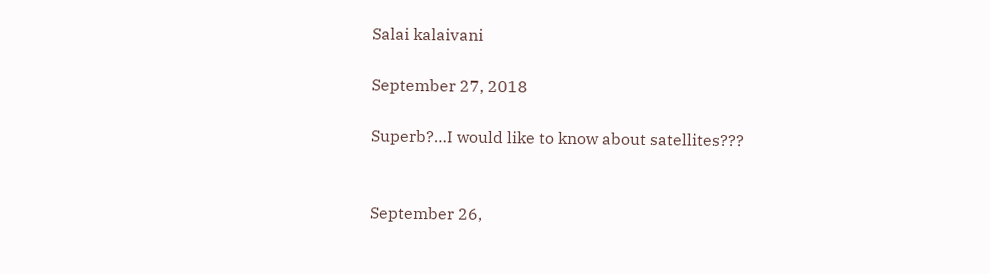Salai kalaivani

September 27, 2018

Superb?…I would like to know about satellites???


September 26,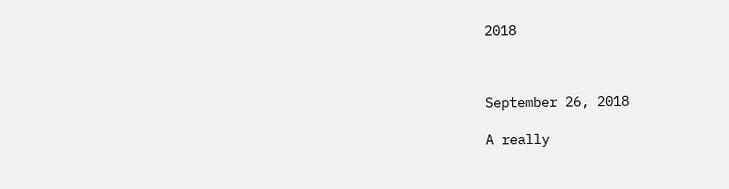2018



September 26, 2018

A really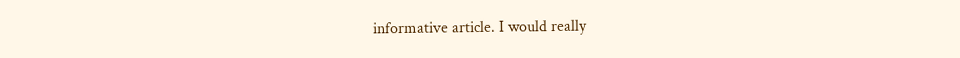informative article. I would really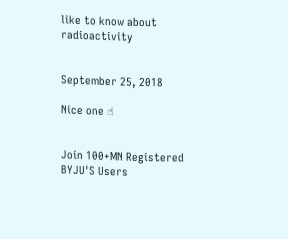like to know about radioactivity


September 25, 2018

Nice one ☝


Join 100+MN Registered BYJU'S Users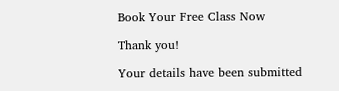Book Your Free Class Now

Thank you!

Your details have been submitted